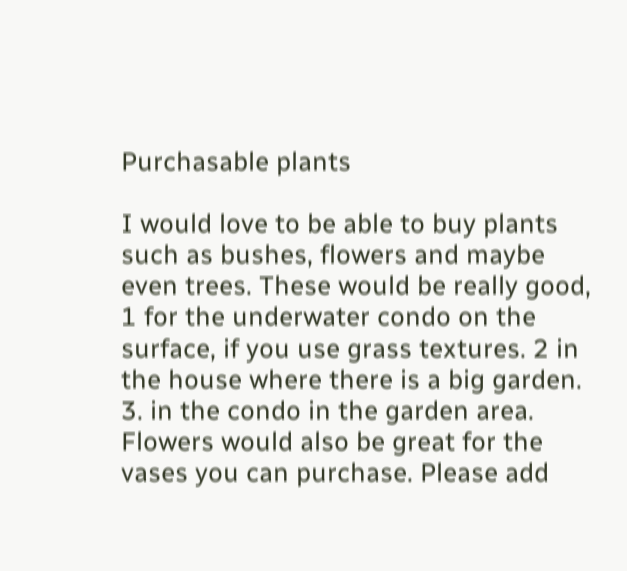Purchasable plants

I would love to be able to buy plants such as bushes, flowers and maybe even trees. These would be really good, 1 for the underwater condo on the surface, if you use grass textures. 2 in the house where there is a big garden. 3. in the condo in the garden area. Flowers would also be great for the vases you can purchase. Please add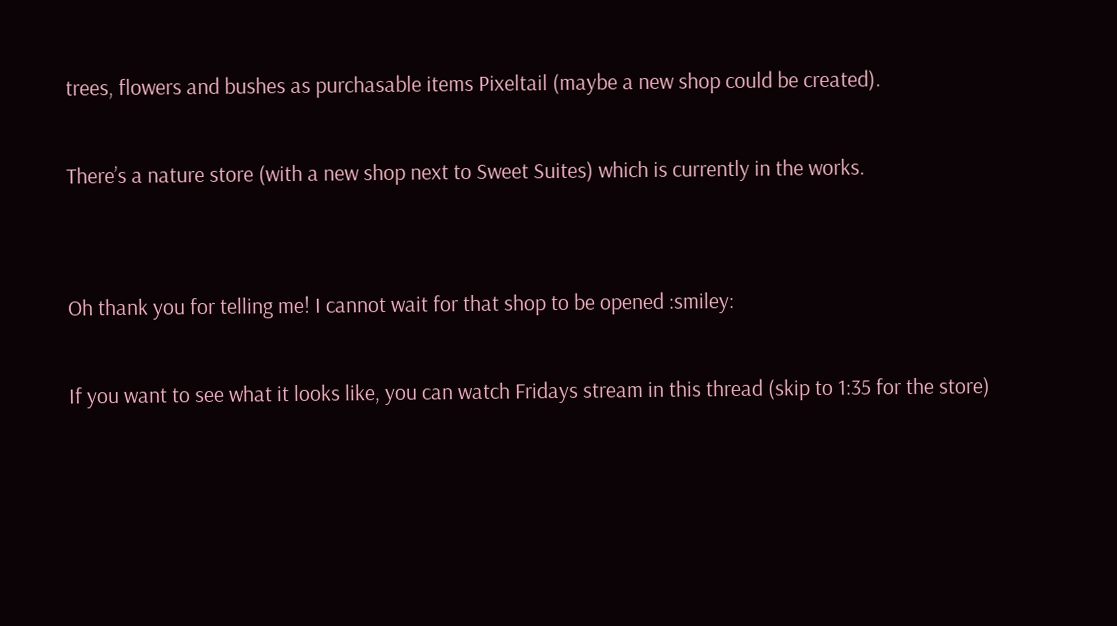trees, flowers and bushes as purchasable items Pixeltail (maybe a new shop could be created).

There’s a nature store (with a new shop next to Sweet Suites) which is currently in the works.


Oh thank you for telling me! I cannot wait for that shop to be opened :smiley:

If you want to see what it looks like, you can watch Fridays stream in this thread (skip to 1:35 for the store)